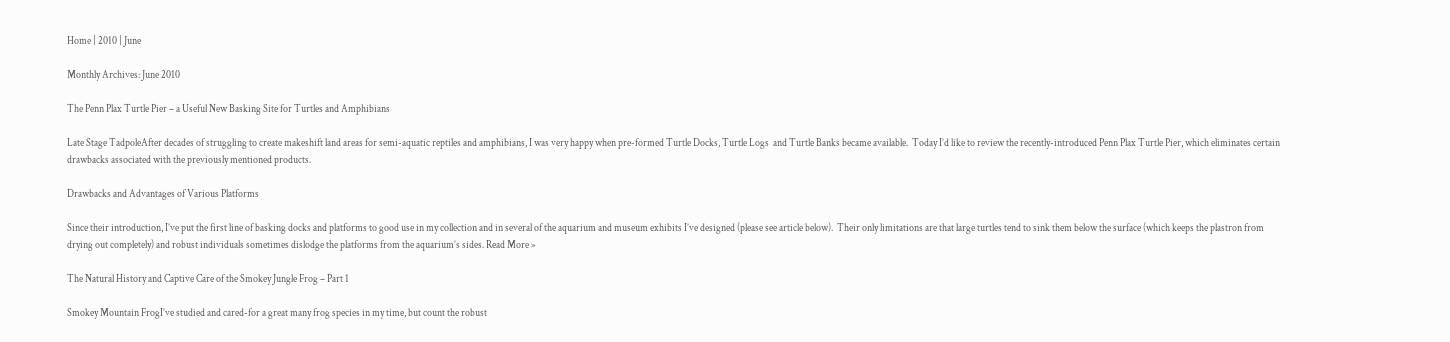Home | 2010 | June

Monthly Archives: June 2010

The Penn Plax Turtle Pier – a Useful New Basking Site for Turtles and Amphibians

Late Stage TadpoleAfter decades of struggling to create makeshift land areas for semi-aquatic reptiles and amphibians, I was very happy when pre-formed Turtle Docks, Turtle Logs  and Turtle Banks became available.  Today I’d like to review the recently-introduced Penn Plax Turtle Pier, which eliminates certain drawbacks associated with the previously mentioned products.

Drawbacks and Advantages of Various Platforms

Since their introduction, I’ve put the first line of basking docks and platforms to good use in my collection and in several of the aquarium and museum exhibits I’ve designed (please see article below).  Their only limitations are that large turtles tend to sink them below the surface (which keeps the plastron from drying out completely) and robust individuals sometimes dislodge the platforms from the aquarium’s sides. Read More »

The Natural History and Captive Care of the Smokey Jungle Frog – Part 1

Smokey Mountain FrogI’ve studied and cared-for a great many frog species in my time, but count the robust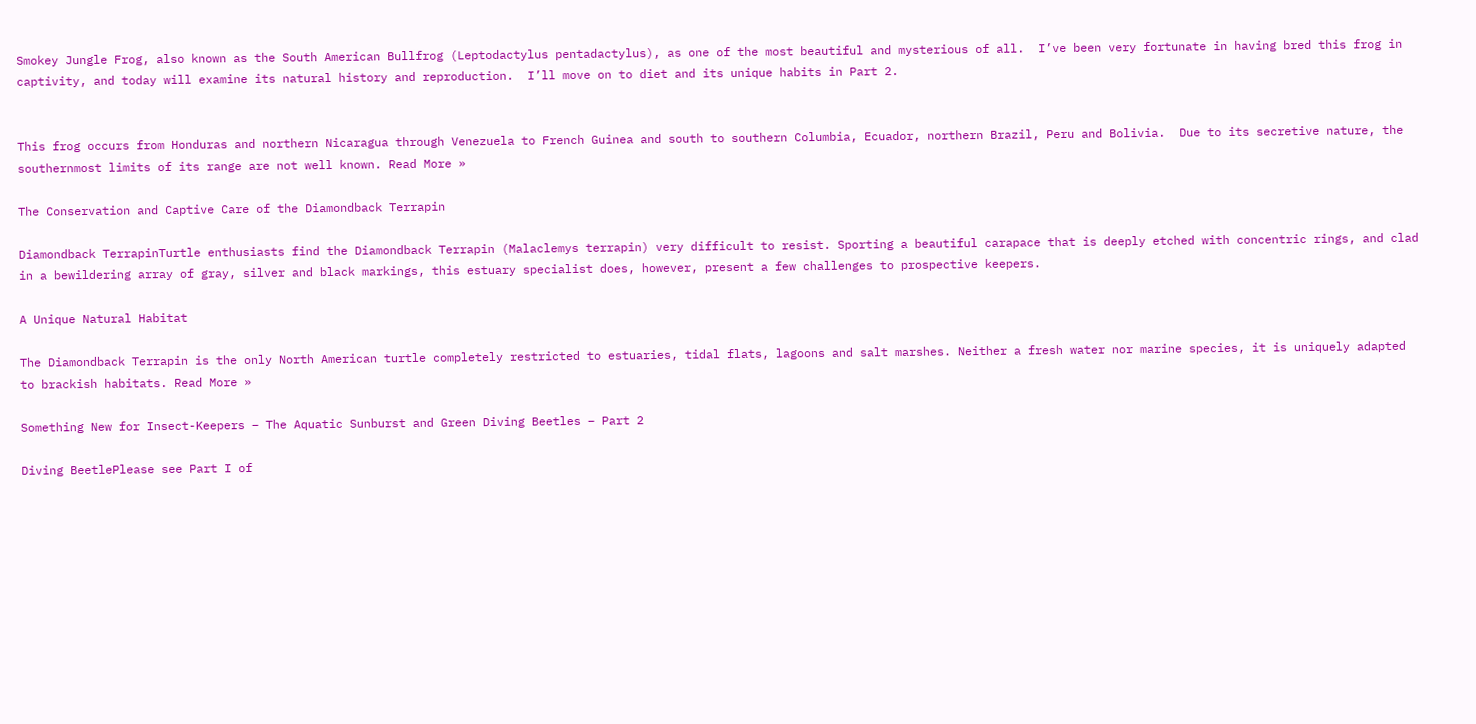Smokey Jungle Frog, also known as the South American Bullfrog (Leptodactylus pentadactylus), as one of the most beautiful and mysterious of all.  I’ve been very fortunate in having bred this frog in captivity, and today will examine its natural history and reproduction.  I’ll move on to diet and its unique habits in Part 2.


This frog occurs from Honduras and northern Nicaragua through Venezuela to French Guinea and south to southern Columbia, Ecuador, northern Brazil, Peru and Bolivia.  Due to its secretive nature, the southernmost limits of its range are not well known. Read More »

The Conservation and Captive Care of the Diamondback Terrapin

Diamondback TerrapinTurtle enthusiasts find the Diamondback Terrapin (Malaclemys terrapin) very difficult to resist. Sporting a beautiful carapace that is deeply etched with concentric rings, and clad in a bewildering array of gray, silver and black markings, this estuary specialist does, however, present a few challenges to prospective keepers.

A Unique Natural Habitat

The Diamondback Terrapin is the only North American turtle completely restricted to estuaries, tidal flats, lagoons and salt marshes. Neither a fresh water nor marine species, it is uniquely adapted to brackish habitats. Read More »

Something New for Insect-Keepers – The Aquatic Sunburst and Green Diving Beetles – Part 2

Diving BeetlePlease see Part I of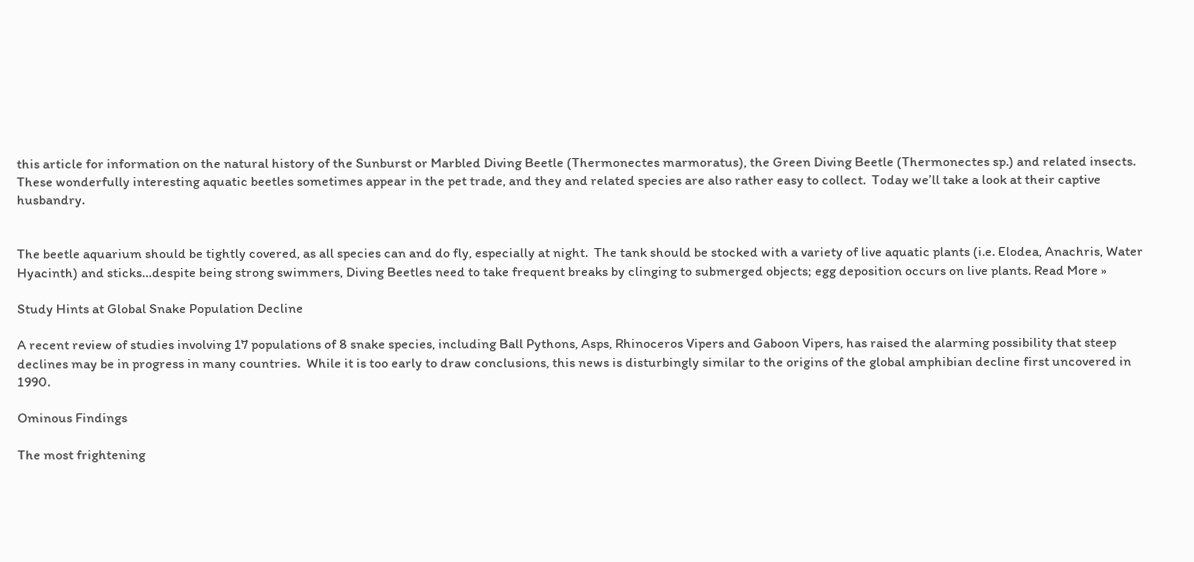this article for information on the natural history of the Sunburst or Marbled Diving Beetle (Thermonectes marmoratus), the Green Diving Beetle (Thermonectes sp.) and related insects.  These wonderfully interesting aquatic beetles sometimes appear in the pet trade, and they and related species are also rather easy to collect.  Today we’ll take a look at their captive husbandry.


The beetle aquarium should be tightly covered, as all species can and do fly, especially at night.  The tank should be stocked with a variety of live aquatic plants (i.e. Elodea, Anachris, Water Hyacinth) and sticks…despite being strong swimmers, Diving Beetles need to take frequent breaks by clinging to submerged objects; egg deposition occurs on live plants. Read More »

Study Hints at Global Snake Population Decline

A recent review of studies involving 17 populations of 8 snake species, including Ball Pythons, Asps, Rhinoceros Vipers and Gaboon Vipers, has raised the alarming possibility that steep declines may be in progress in many countries.  While it is too early to draw conclusions, this news is disturbingly similar to the origins of the global amphibian decline first uncovered in 1990.

Ominous Findings

The most frightening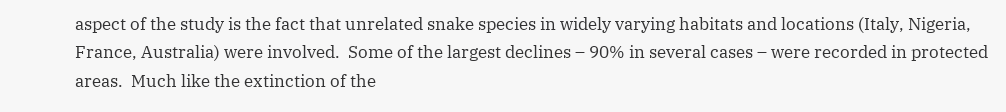aspect of the study is the fact that unrelated snake species in widely varying habitats and locations (Italy, Nigeria, France, Australia) were involved.  Some of the largest declines – 90% in several cases – were recorded in protected areas.  Much like the extinction of the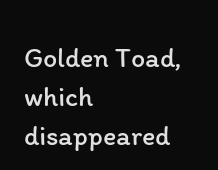Golden Toad, which disappeared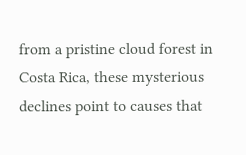from a pristine cloud forest in Costa Rica, these mysterious declines point to causes that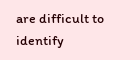are difficult to identify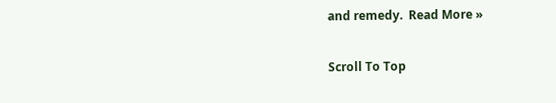and remedy.  Read More »

Scroll To Top